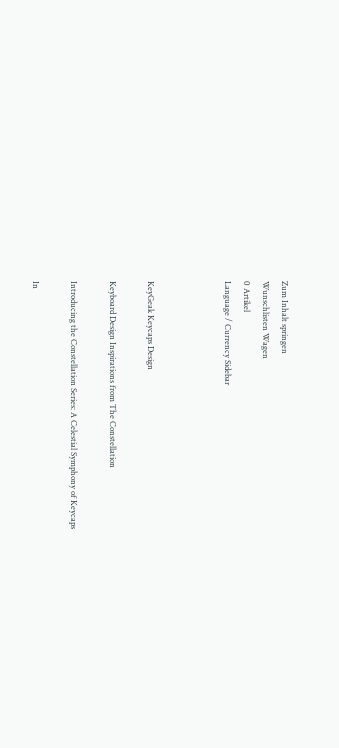Zum Inhalt springen
Wunschlisten Wagen
0 Artikel
Language / Currency Sidebar



KeyGeak Keycaps Design

Keyboard Design Inspirations from The Constellation

Introducing the Constellation Series: A Celestial Symphony of Keycaps

In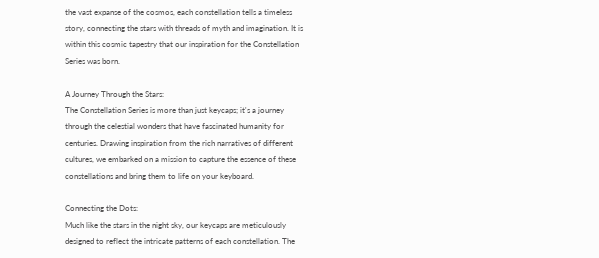the vast expanse of the cosmos, each constellation tells a timeless story, connecting the stars with threads of myth and imagination. It is within this cosmic tapestry that our inspiration for the Constellation Series was born.

A Journey Through the Stars:
The Constellation Series is more than just keycaps; it's a journey through the celestial wonders that have fascinated humanity for centuries. Drawing inspiration from the rich narratives of different cultures, we embarked on a mission to capture the essence of these constellations and bring them to life on your keyboard.

Connecting the Dots:
Much like the stars in the night sky, our keycaps are meticulously designed to reflect the intricate patterns of each constellation. The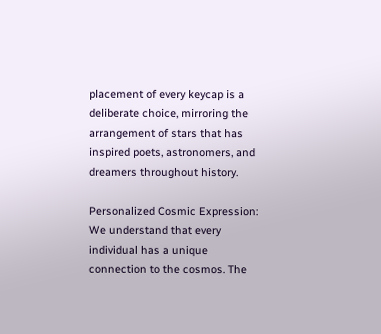placement of every keycap is a deliberate choice, mirroring the arrangement of stars that has inspired poets, astronomers, and dreamers throughout history.

Personalized Cosmic Expression:
We understand that every individual has a unique connection to the cosmos. The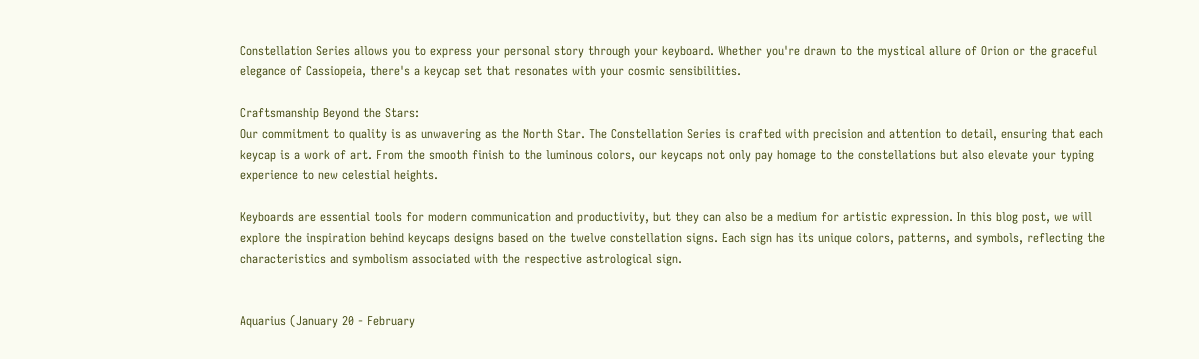Constellation Series allows you to express your personal story through your keyboard. Whether you're drawn to the mystical allure of Orion or the graceful elegance of Cassiopeia, there's a keycap set that resonates with your cosmic sensibilities.

Craftsmanship Beyond the Stars:
Our commitment to quality is as unwavering as the North Star. The Constellation Series is crafted with precision and attention to detail, ensuring that each keycap is a work of art. From the smooth finish to the luminous colors, our keycaps not only pay homage to the constellations but also elevate your typing experience to new celestial heights.

Keyboards are essential tools for modern communication and productivity, but they can also be a medium for artistic expression. In this blog post, we will explore the inspiration behind keycaps designs based on the twelve constellation signs. Each sign has its unique colors, patterns, and symbols, reflecting the characteristics and symbolism associated with the respective astrological sign.


Aquarius (January 20 - February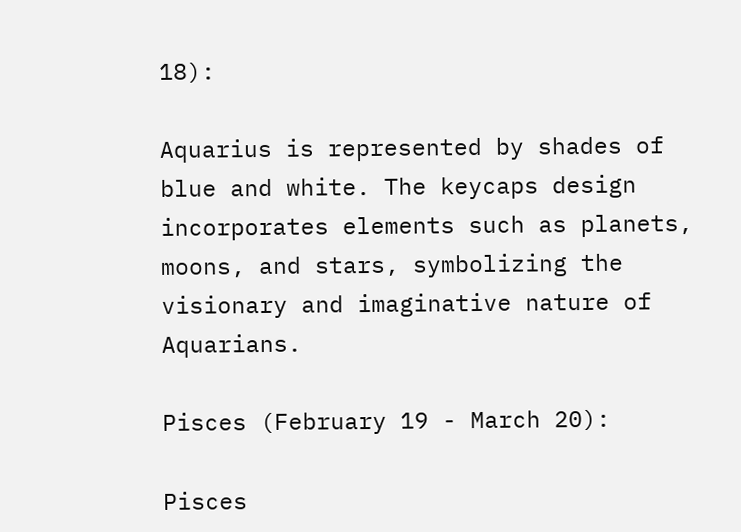18):

Aquarius is represented by shades of blue and white. The keycaps design incorporates elements such as planets, moons, and stars, symbolizing the visionary and imaginative nature of Aquarians.

Pisces (February 19 - March 20):

Pisces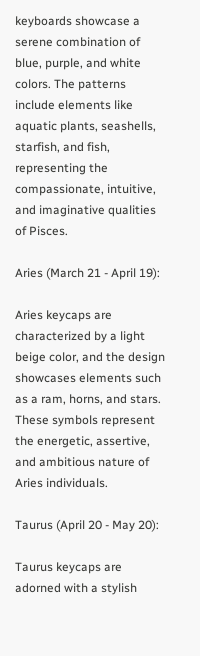keyboards showcase a serene combination of blue, purple, and white colors. The patterns include elements like aquatic plants, seashells, starfish, and fish, representing the compassionate, intuitive, and imaginative qualities of Pisces.

Aries (March 21 - April 19):

Aries keycaps are characterized by a light beige color, and the design showcases elements such as a ram, horns, and stars. These symbols represent the energetic, assertive, and ambitious nature of Aries individuals.

Taurus (April 20 - May 20):

Taurus keycaps are adorned with a stylish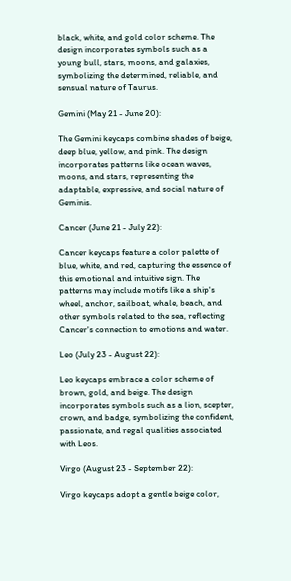black, white, and gold color scheme. The design incorporates symbols such as a young bull, stars, moons, and galaxies, symbolizing the determined, reliable, and sensual nature of Taurus.

Gemini (May 21 - June 20):

The Gemini keycaps combine shades of beige, deep blue, yellow, and pink. The design incorporates patterns like ocean waves, moons, and stars, representing the adaptable, expressive, and social nature of Geminis.

Cancer (June 21 - July 22):

Cancer keycaps feature a color palette of blue, white, and red, capturing the essence of this emotional and intuitive sign. The patterns may include motifs like a ship's wheel, anchor, sailboat, whale, beach, and other symbols related to the sea, reflecting Cancer's connection to emotions and water.

Leo (July 23 - August 22):

Leo keycaps embrace a color scheme of brown, gold, and beige. The design incorporates symbols such as a lion, scepter, crown, and badge, symbolizing the confident, passionate, and regal qualities associated with Leos.

Virgo (August 23 - September 22):

Virgo keycaps adopt a gentle beige color,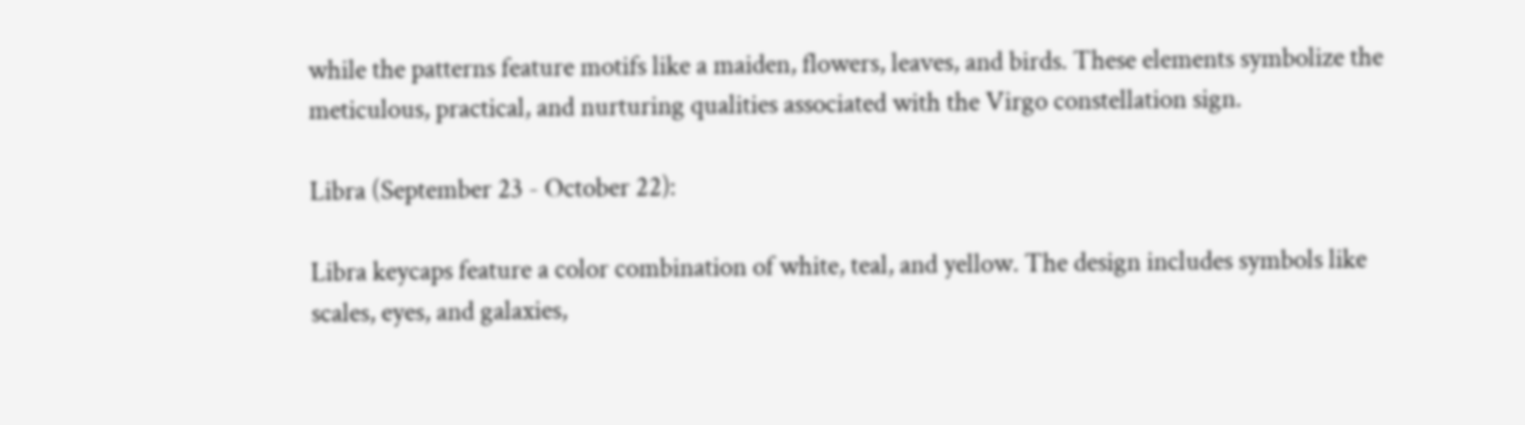while the patterns feature motifs like a maiden, flowers, leaves, and birds. These elements symbolize the meticulous, practical, and nurturing qualities associated with the Virgo constellation sign.

Libra (September 23 - October 22):

Libra keycaps feature a color combination of white, teal, and yellow. The design includes symbols like scales, eyes, and galaxies,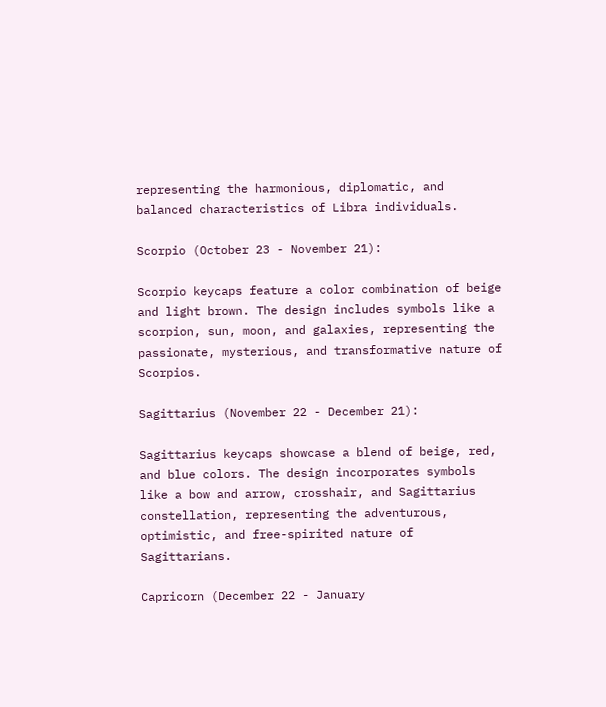representing the harmonious, diplomatic, and balanced characteristics of Libra individuals.

Scorpio (October 23 - November 21):

Scorpio keycaps feature a color combination of beige and light brown. The design includes symbols like a scorpion, sun, moon, and galaxies, representing the passionate, mysterious, and transformative nature of Scorpios.

Sagittarius (November 22 - December 21):

Sagittarius keycaps showcase a blend of beige, red, and blue colors. The design incorporates symbols like a bow and arrow, crosshair, and Sagittarius constellation, representing the adventurous, optimistic, and free-spirited nature of Sagittarians.

Capricorn (December 22 - January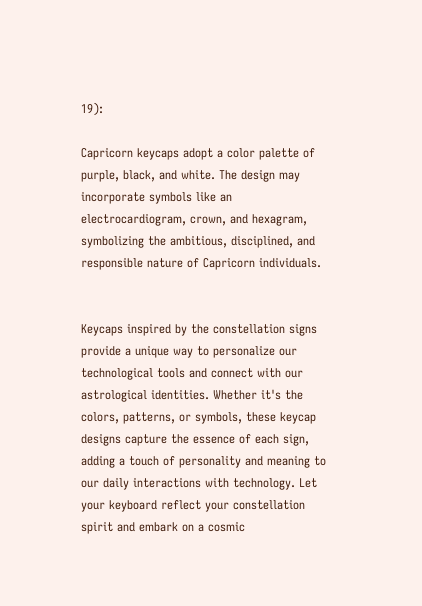19):

Capricorn keycaps adopt a color palette of purple, black, and white. The design may incorporate symbols like an electrocardiogram, crown, and hexagram, symbolizing the ambitious, disciplined, and responsible nature of Capricorn individuals.


Keycaps inspired by the constellation signs provide a unique way to personalize our technological tools and connect with our astrological identities. Whether it's the colors, patterns, or symbols, these keycap designs capture the essence of each sign, adding a touch of personality and meaning to our daily interactions with technology. Let your keyboard reflect your constellation spirit and embark on a cosmic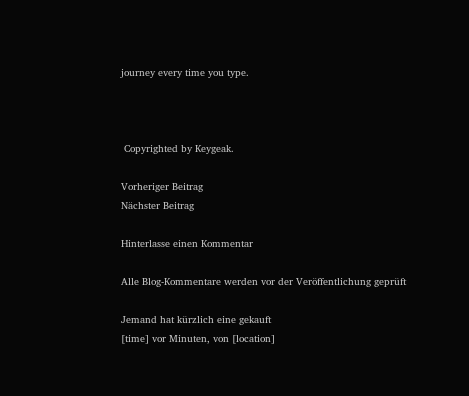journey every time you type.



 Copyrighted by Keygeak.

Vorheriger Beitrag
Nächster Beitrag

Hinterlasse einen Kommentar

Alle Blog-Kommentare werden vor der Veröffentlichung geprüft

Jemand hat kürzlich eine gekauft
[time] vor Minuten, von [location]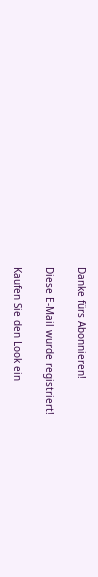Danke fürs Abonnieren!

Diese E-Mail wurde registriert!

Kaufen Sie den Look ein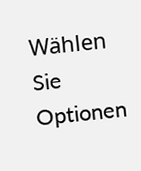Wählen Sie Optionen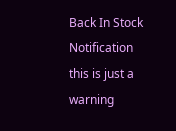Back In Stock Notification
this is just a warning